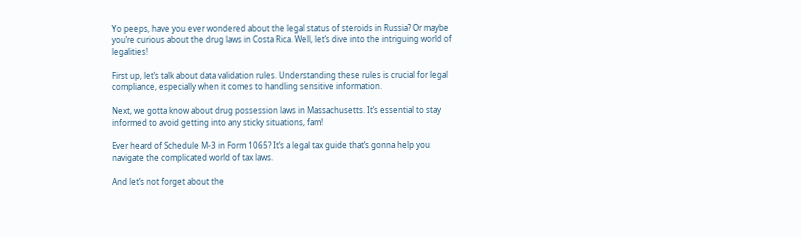Yo peeps, have you ever wondered about the legal status of steroids in Russia? Or maybe you’re curious about the drug laws in Costa Rica. Well, let’s dive into the intriguing world of legalities!

First up, let’s talk about data validation rules. Understanding these rules is crucial for legal compliance, especially when it comes to handling sensitive information.

Next, we gotta know about drug possession laws in Massachusetts. It’s essential to stay informed to avoid getting into any sticky situations, fam!

Ever heard of Schedule M-3 in Form 1065? It’s a legal tax guide that’s gonna help you navigate the complicated world of tax laws.

And let’s not forget about the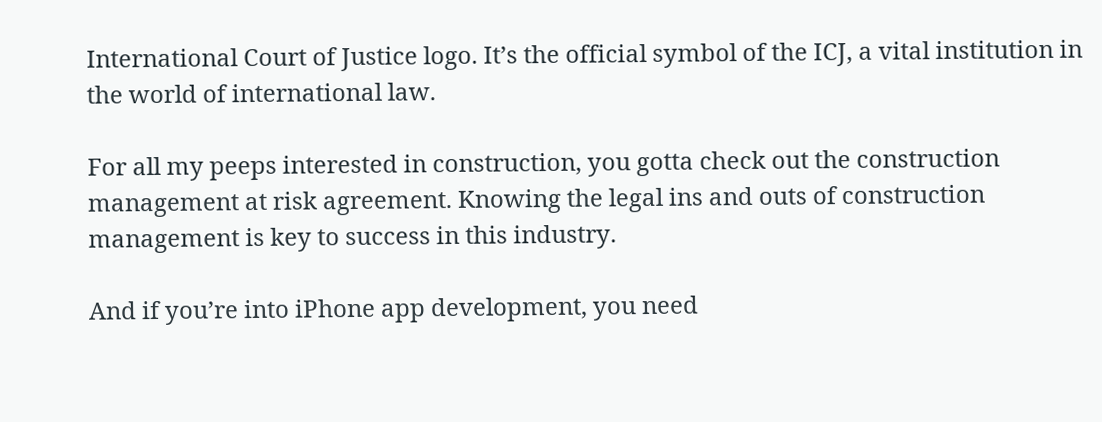International Court of Justice logo. It’s the official symbol of the ICJ, a vital institution in the world of international law.

For all my peeps interested in construction, you gotta check out the construction management at risk agreement. Knowing the legal ins and outs of construction management is key to success in this industry.

And if you’re into iPhone app development, you need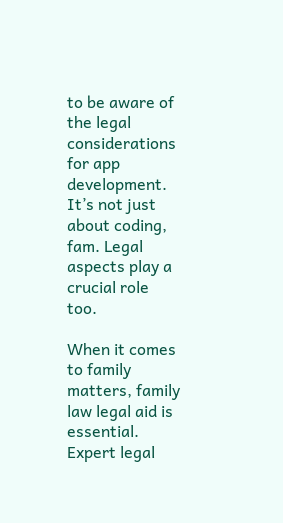to be aware of the legal considerations for app development. It’s not just about coding, fam. Legal aspects play a crucial role too.

When it comes to family matters, family law legal aid is essential. Expert legal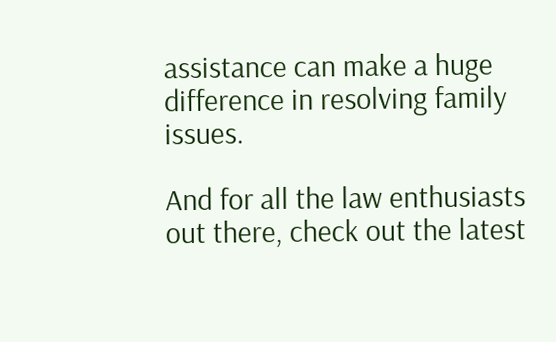assistance can make a huge difference in resolving family issues.

And for all the law enthusiasts out there, check out the latest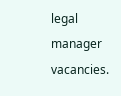legal manager vacancies.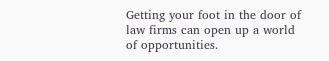Getting your foot in the door of law firms can open up a world of opportunities.